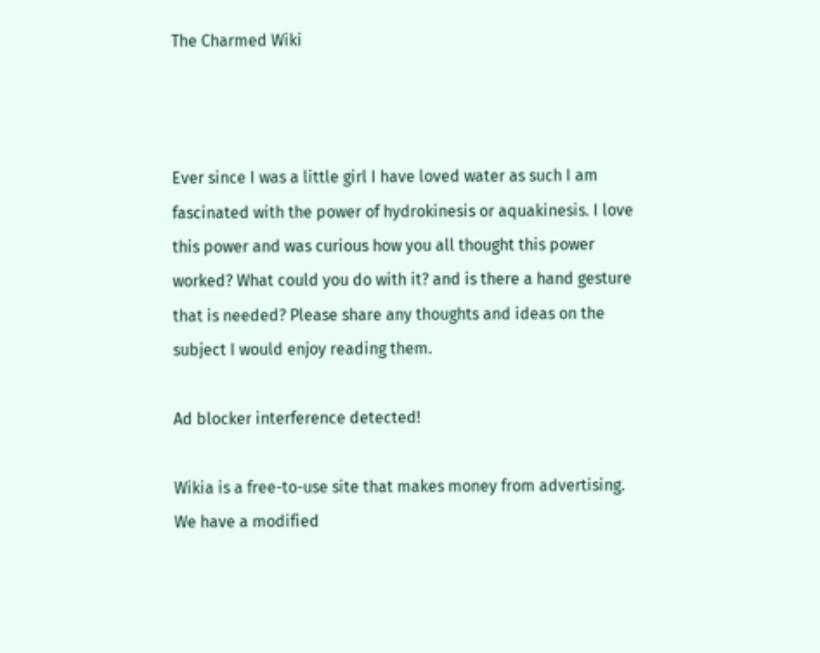The Charmed Wiki



Ever since I was a little girl I have loved water as such I am fascinated with the power of hydrokinesis or aquakinesis. I love this power and was curious how you all thought this power worked? What could you do with it? and is there a hand gesture that is needed? Please share any thoughts and ideas on the subject I would enjoy reading them.

Ad blocker interference detected!

Wikia is a free-to-use site that makes money from advertising. We have a modified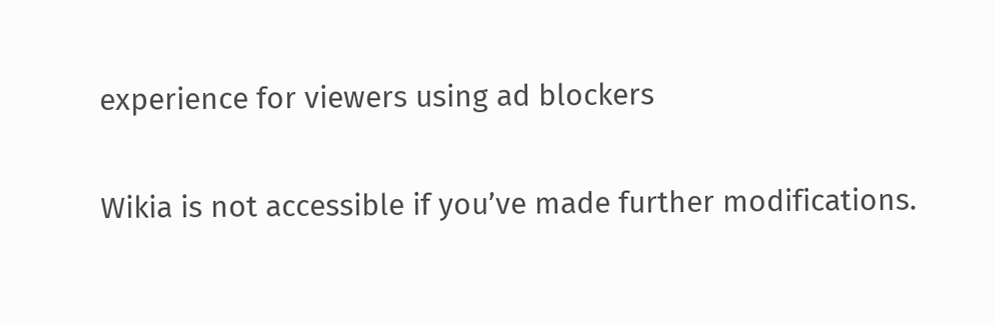experience for viewers using ad blockers

Wikia is not accessible if you’ve made further modifications.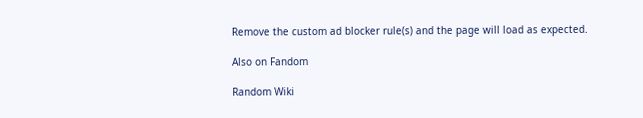Remove the custom ad blocker rule(s) and the page will load as expected.

Also on Fandom

Random Wiki